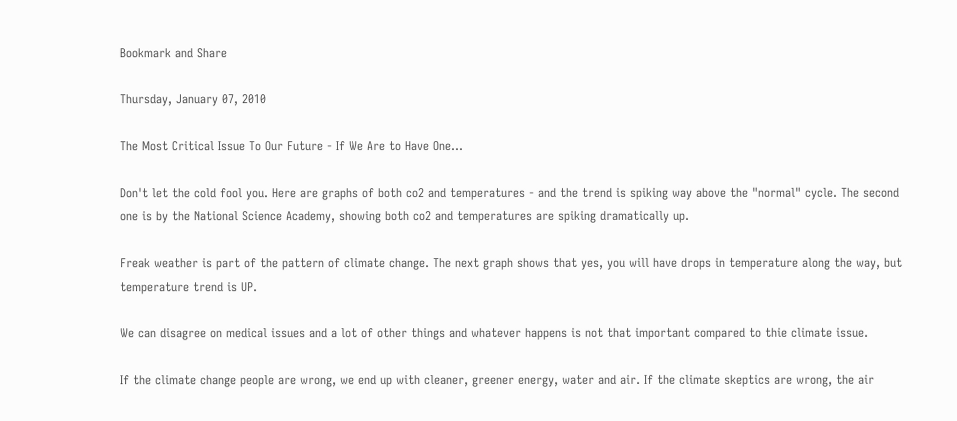Bookmark and Share

Thursday, January 07, 2010

The Most Critical Issue To Our Future - If We Are to Have One...

Don't let the cold fool you. Here are graphs of both co2 and temperatures - and the trend is spiking way above the "normal" cycle. The second one is by the National Science Academy, showing both co2 and temperatures are spiking dramatically up.

Freak weather is part of the pattern of climate change. The next graph shows that yes, you will have drops in temperature along the way, but temperature trend is UP.

We can disagree on medical issues and a lot of other things and whatever happens is not that important compared to thie climate issue.

If the climate change people are wrong, we end up with cleaner, greener energy, water and air. If the climate skeptics are wrong, the air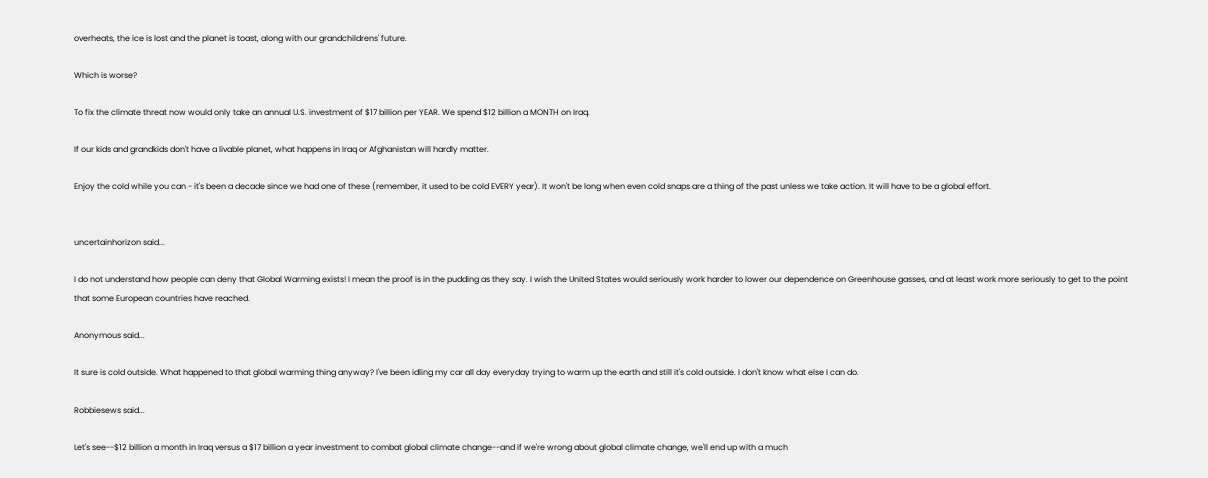overheats, the ice is lost and the planet is toast, along with our grandchildrens' future.

Which is worse?

To fix the climate threat now would only take an annual U.S. investment of $17 billion per YEAR. We spend $12 billion a MONTH on Iraq.

If our kids and grandkids don't have a livable planet, what happens in Iraq or Afghanistan will hardly matter.

Enjoy the cold while you can - it's been a decade since we had one of these (remember, it used to be cold EVERY year). It won't be long when even cold snaps are a thing of the past unless we take action. It will have to be a global effort.


uncertainhorizon said...

I do not understand how people can deny that Global Warming exists! I mean the proof is in the pudding as they say. I wish the United States would seriously work harder to lower our dependence on Greenhouse gasses, and at least work more seriously to get to the point that some European countries have reached.

Anonymous said...

It sure is cold outside. What happened to that global warming thing anyway? I've been idling my car all day everyday trying to warm up the earth and still it's cold outside. I don't know what else I can do.

Robbiesews said...

Let's see--$12 billion a month in Iraq versus a $17 billion a year investment to combat global climate change--and if we're wrong about global climate change, we'll end up with a much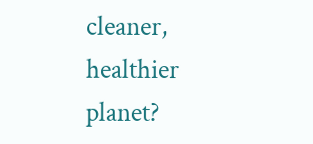cleaner, healthier planet?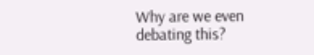Why are we even debating this?